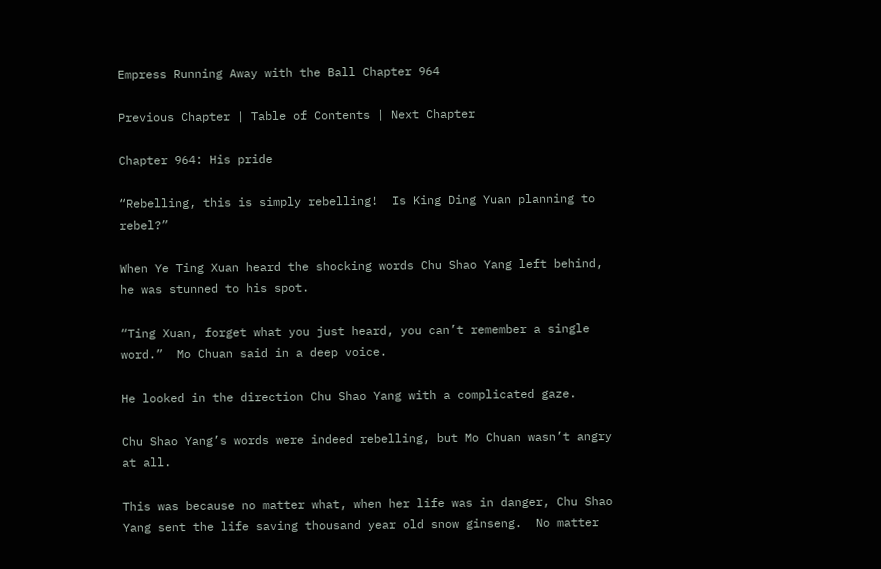Empress Running Away with the Ball Chapter 964

Previous Chapter | Table of Contents | Next Chapter

Chapter 964: His pride

“Rebelling, this is simply rebelling!  Is King Ding Yuan planning to rebel?”

When Ye Ting Xuan heard the shocking words Chu Shao Yang left behind, he was stunned to his spot.

“Ting Xuan, forget what you just heard, you can’t remember a single word.”  Mo Chuan said in a deep voice.

He looked in the direction Chu Shao Yang with a complicated gaze.

Chu Shao Yang’s words were indeed rebelling, but Mo Chuan wasn’t angry at all.

This was because no matter what, when her life was in danger, Chu Shao Yang sent the life saving thousand year old snow ginseng.  No matter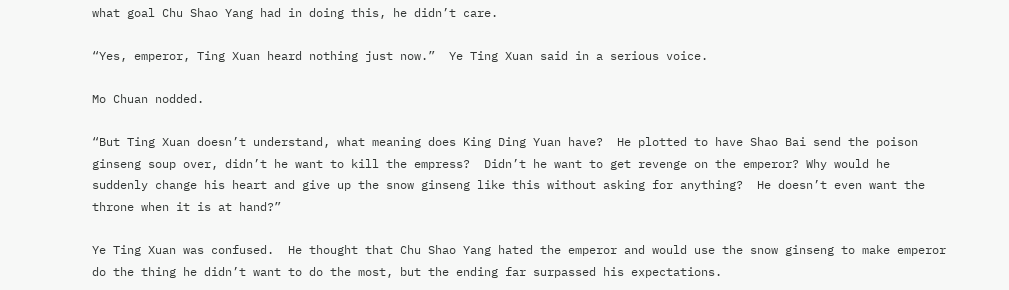what goal Chu Shao Yang had in doing this, he didn’t care.

“Yes, emperor, Ting Xuan heard nothing just now.”  Ye Ting Xuan said in a serious voice.

Mo Chuan nodded.

“But Ting Xuan doesn’t understand, what meaning does King Ding Yuan have?  He plotted to have Shao Bai send the poison ginseng soup over, didn’t he want to kill the empress?  Didn’t he want to get revenge on the emperor? Why would he suddenly change his heart and give up the snow ginseng like this without asking for anything?  He doesn’t even want the throne when it is at hand?”

Ye Ting Xuan was confused.  He thought that Chu Shao Yang hated the emperor and would use the snow ginseng to make emperor do the thing he didn’t want to do the most, but the ending far surpassed his expectations.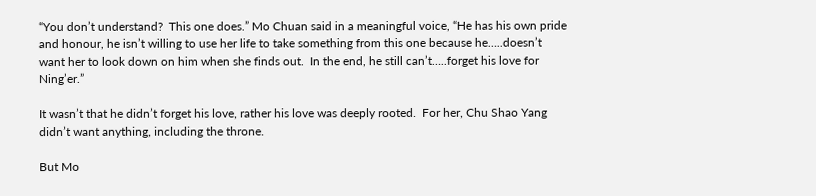“You don’t understand?  This one does.” Mo Chuan said in a meaningful voice, “He has his own pride and honour, he isn’t willing to use her life to take something from this one because he…..doesn’t want her to look down on him when she finds out.  In the end, he still can’t…..forget his love for Ning’er.”

It wasn’t that he didn’t forget his love, rather his love was deeply rooted.  For her, Chu Shao Yang didn’t want anything, including the throne.

But Mo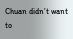Chuan didn’t want to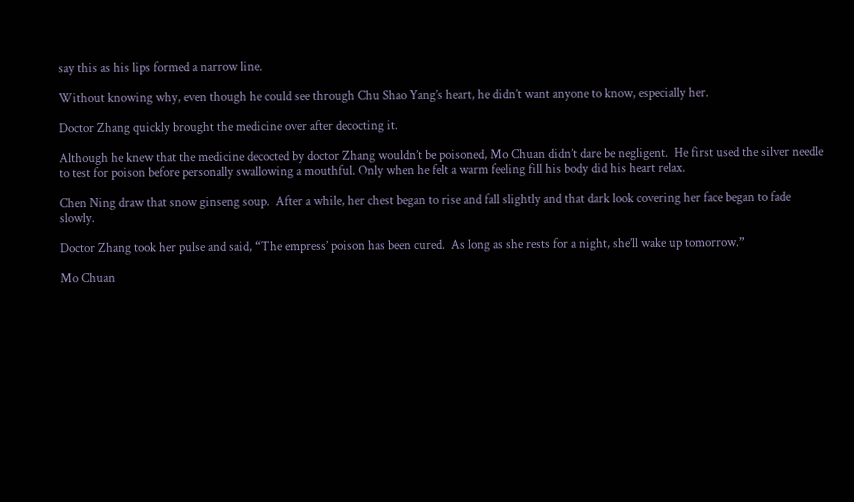say this as his lips formed a narrow line.

Without knowing why, even though he could see through Chu Shao Yang’s heart, he didn’t want anyone to know, especially her.

Doctor Zhang quickly brought the medicine over after decocting it.

Although he knew that the medicine decocted by doctor Zhang wouldn’t be poisoned, Mo Chuan didn’t dare be negligent.  He first used the silver needle to test for poison before personally swallowing a mouthful. Only when he felt a warm feeling fill his body did his heart relax.

Chen Ning draw that snow ginseng soup.  After a while, her chest began to rise and fall slightly and that dark look covering her face began to fade slowly.

Doctor Zhang took her pulse and said, “The empress’ poison has been cured.  As long as she rests for a night, she’ll wake up tomorrow.”

Mo Chuan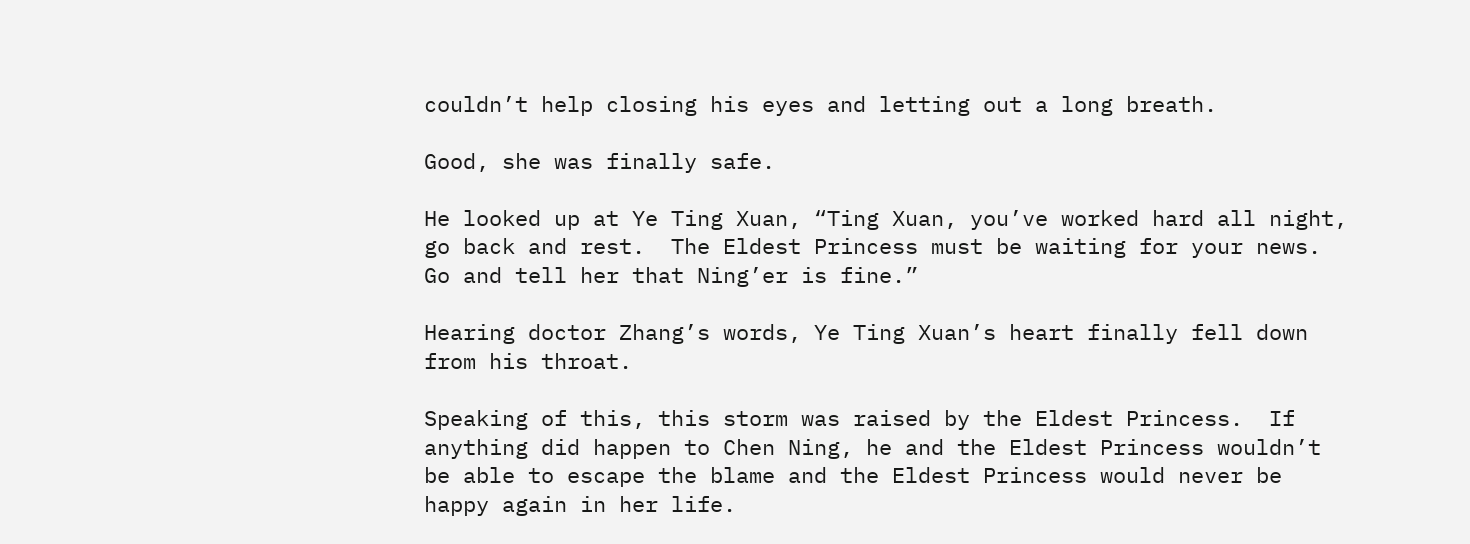couldn’t help closing his eyes and letting out a long breath.

Good, she was finally safe.

He looked up at Ye Ting Xuan, “Ting Xuan, you’ve worked hard all night, go back and rest.  The Eldest Princess must be waiting for your news. Go and tell her that Ning’er is fine.”

Hearing doctor Zhang’s words, Ye Ting Xuan’s heart finally fell down from his throat.

Speaking of this, this storm was raised by the Eldest Princess.  If anything did happen to Chen Ning, he and the Eldest Princess wouldn’t be able to escape the blame and the Eldest Princess would never be happy again in her life.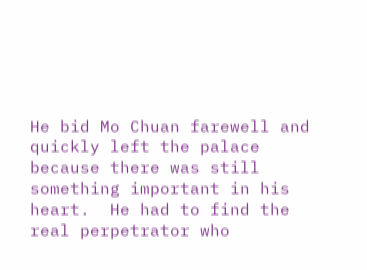He bid Mo Chuan farewell and quickly left the palace because there was still something important in his heart.  He had to find the real perpetrator who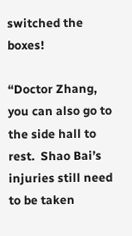switched the boxes!

“Doctor Zhang, you can also go to the side hall to rest.  Shao Bai’s injuries still need to be taken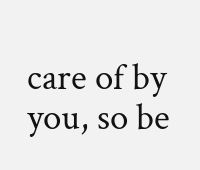care of by you, so be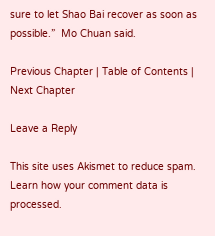sure to let Shao Bai recover as soon as possible.”  Mo Chuan said.

Previous Chapter | Table of Contents | Next Chapter

Leave a Reply

This site uses Akismet to reduce spam. Learn how your comment data is processed.